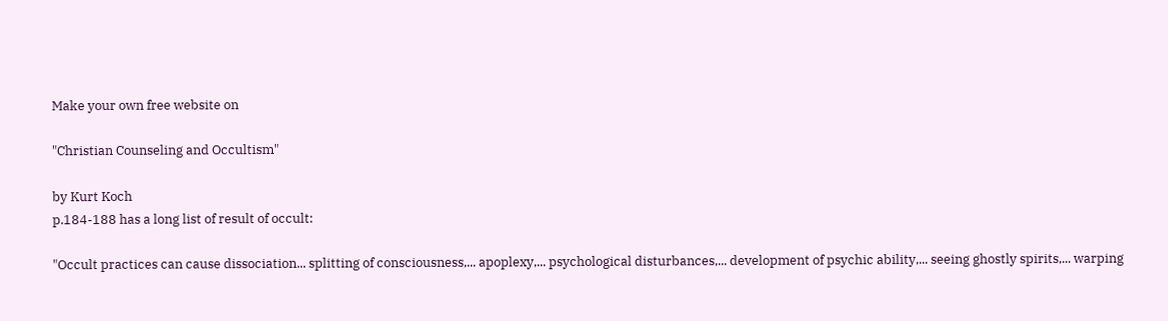Make your own free website on

"Christian Counseling and Occultism"

by Kurt Koch
p.184-188 has a long list of result of occult:

"Occult practices can cause dissociation... splitting of consciousness,... apoplexy,... psychological disturbances,... development of psychic ability,... seeing ghostly spirits,... warping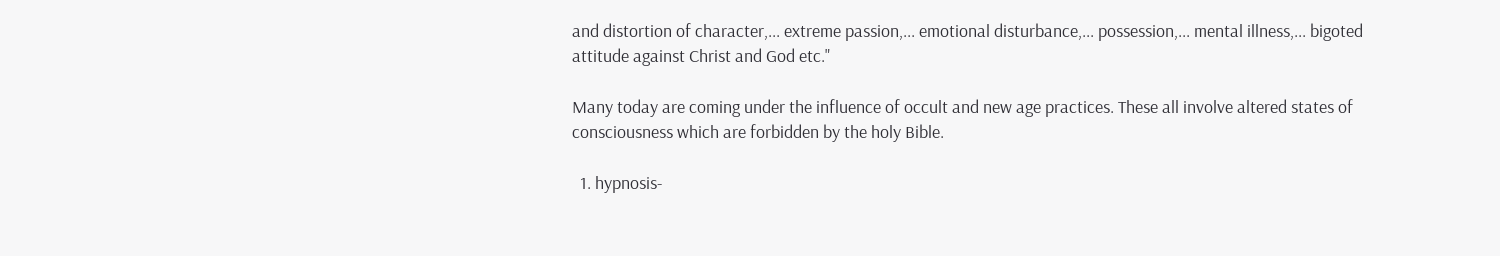and distortion of character,... extreme passion,... emotional disturbance,... possession,... mental illness,... bigoted attitude against Christ and God etc."

Many today are coming under the influence of occult and new age practices. These all involve altered states of consciousness which are forbidden by the holy Bible.

  1. hypnosis-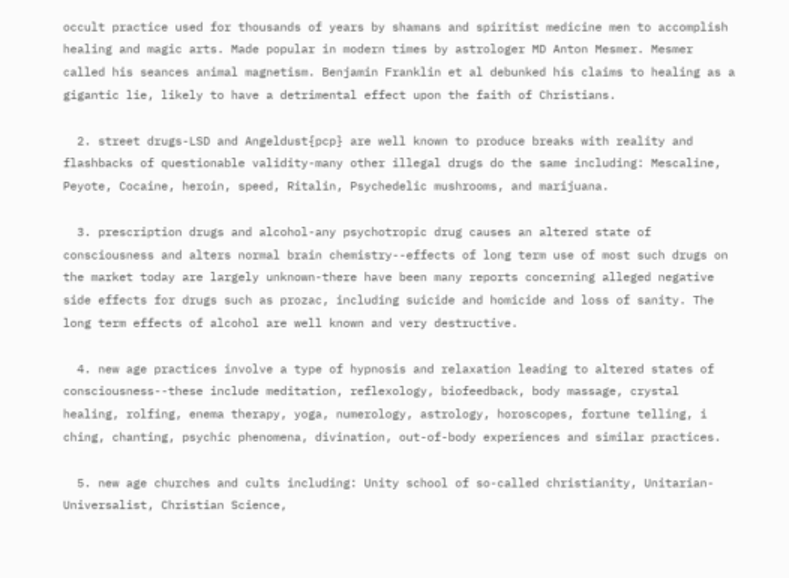occult practice used for thousands of years by shamans and spiritist medicine men to accomplish healing and magic arts. Made popular in modern times by astrologer MD Anton Mesmer. Mesmer called his seances animal magnetism. Benjamin Franklin et al debunked his claims to healing as a gigantic lie, likely to have a detrimental effect upon the faith of Christians.

  2. street drugs-LSD and Angeldust{pcp} are well known to produce breaks with reality and flashbacks of questionable validity-many other illegal drugs do the same including: Mescaline, Peyote, Cocaine, heroin, speed, Ritalin, Psychedelic mushrooms, and marijuana.

  3. prescription drugs and alcohol-any psychotropic drug causes an altered state of consciousness and alters normal brain chemistry--effects of long term use of most such drugs on the market today are largely unknown-there have been many reports concerning alleged negative side effects for drugs such as prozac, including suicide and homicide and loss of sanity. The long term effects of alcohol are well known and very destructive.

  4. new age practices involve a type of hypnosis and relaxation leading to altered states of consciousness--these include meditation, reflexology, biofeedback, body massage, crystal healing, rolfing, enema therapy, yoga, numerology, astrology, horoscopes, fortune telling, i ching, chanting, psychic phenomena, divination, out-of-body experiences and similar practices.

  5. new age churches and cults including: Unity school of so-called christianity, Unitarian-Universalist, Christian Science,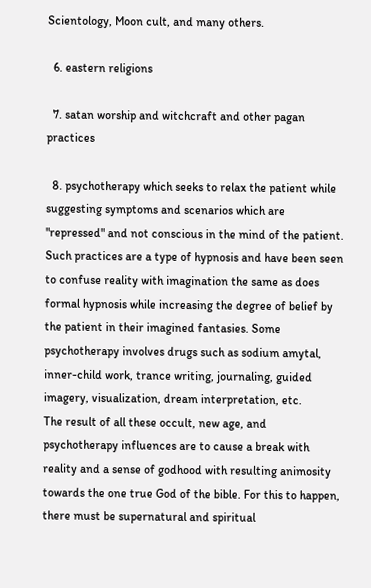Scientology, Moon cult, and many others.

  6. eastern religions

  7. satan worship and witchcraft and other pagan practices

  8. psychotherapy which seeks to relax the patient while suggesting symptoms and scenarios which are "repressed" and not conscious in the mind of the patient. Such practices are a type of hypnosis and have been seen to confuse reality with imagination the same as does formal hypnosis while increasing the degree of belief by the patient in their imagined fantasies. Some psychotherapy involves drugs such as sodium amytal, inner-child work, trance writing, journaling, guided imagery, visualization, dream interpretation, etc.
The result of all these occult, new age, and psychotherapy influences are to cause a break with reality and a sense of godhood with resulting animosity towards the one true God of the bible. For this to happen, there must be supernatural and spiritual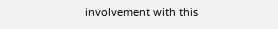involvement with this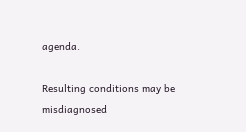agenda.

Resulting conditions may be misdiagnosed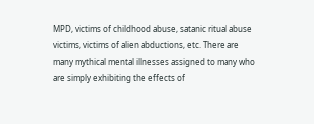MPD, victims of childhood abuse, satanic ritual abuse victims, victims of alien abductions, etc. There are many mythical mental illnesses assigned to many who are simply exhibiting the effects of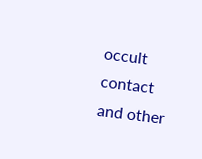occult contact and other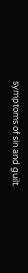symptoms of sin and guilt.